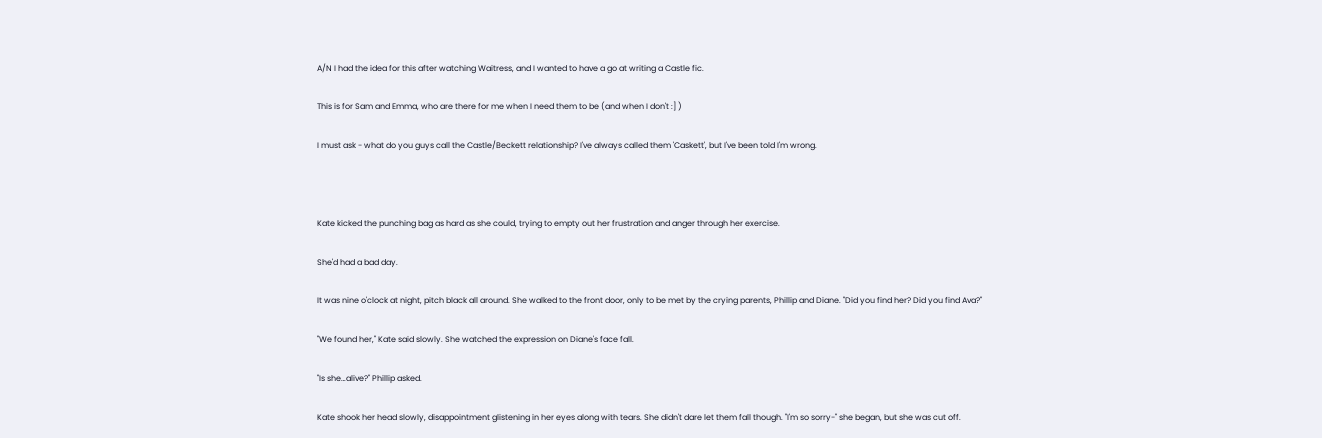A/N I had the idea for this after watching Waitress, and I wanted to have a go at writing a Castle fic.

This is for Sam and Emma, who are there for me when I need them to be (and when I don't :] )

I must ask - what do you guys call the Castle/Beckett relationship? I've always called them 'Caskett', but I've been told I'm wrong.



Kate kicked the punching bag as hard as she could, trying to empty out her frustration and anger through her exercise.

She'd had a bad day.

It was nine o'clock at night, pitch black all around. She walked to the front door, only to be met by the crying parents, Phillip and Diane. "Did you find her? Did you find Ava?"

"We found her," Kate said slowly. She watched the expression on Diane's face fall.

"Is she…alive?" Phillip asked.

Kate shook her head slowly, disappointment glistening in her eyes along with tears. She didn't dare let them fall though. "I'm so sorry-" she began, but she was cut off.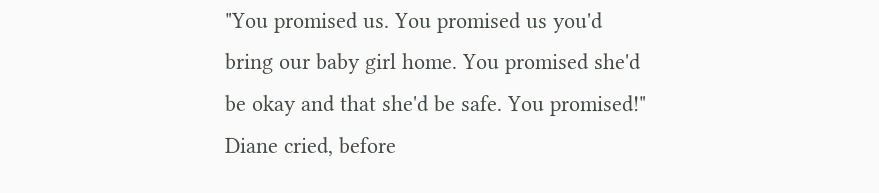"You promised us. You promised us you'd bring our baby girl home. You promised she'd be okay and that she'd be safe. You promised!" Diane cried, before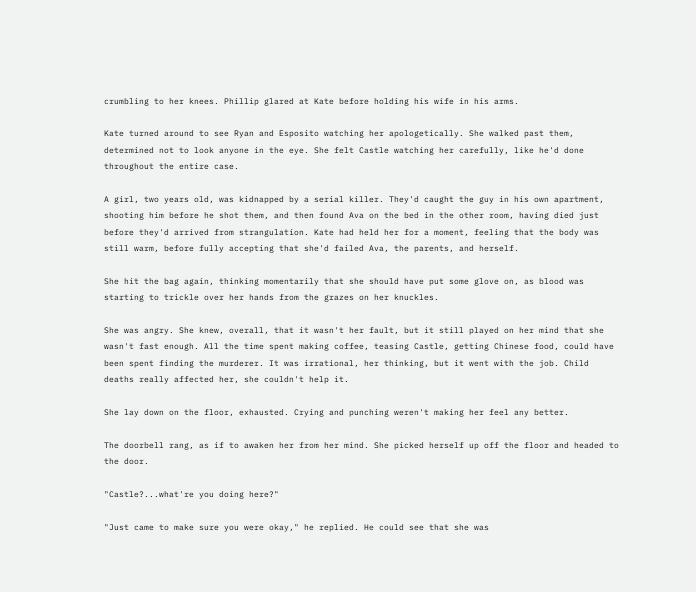crumbling to her knees. Phillip glared at Kate before holding his wife in his arms.

Kate turned around to see Ryan and Esposito watching her apologetically. She walked past them, determined not to look anyone in the eye. She felt Castle watching her carefully, like he'd done throughout the entire case.

A girl, two years old, was kidnapped by a serial killer. They'd caught the guy in his own apartment, shooting him before he shot them, and then found Ava on the bed in the other room, having died just before they'd arrived from strangulation. Kate had held her for a moment, feeling that the body was still warm, before fully accepting that she'd failed Ava, the parents, and herself.

She hit the bag again, thinking momentarily that she should have put some glove on, as blood was starting to trickle over her hands from the grazes on her knuckles.

She was angry. She knew, overall, that it wasn't her fault, but it still played on her mind that she wasn't fast enough. All the time spent making coffee, teasing Castle, getting Chinese food, could have been spent finding the murderer. It was irrational, her thinking, but it went with the job. Child deaths really affected her, she couldn't help it.

She lay down on the floor, exhausted. Crying and punching weren't making her feel any better.

The doorbell rang, as if to awaken her from her mind. She picked herself up off the floor and headed to the door.

"Castle?...what're you doing here?"

"Just came to make sure you were okay," he replied. He could see that she was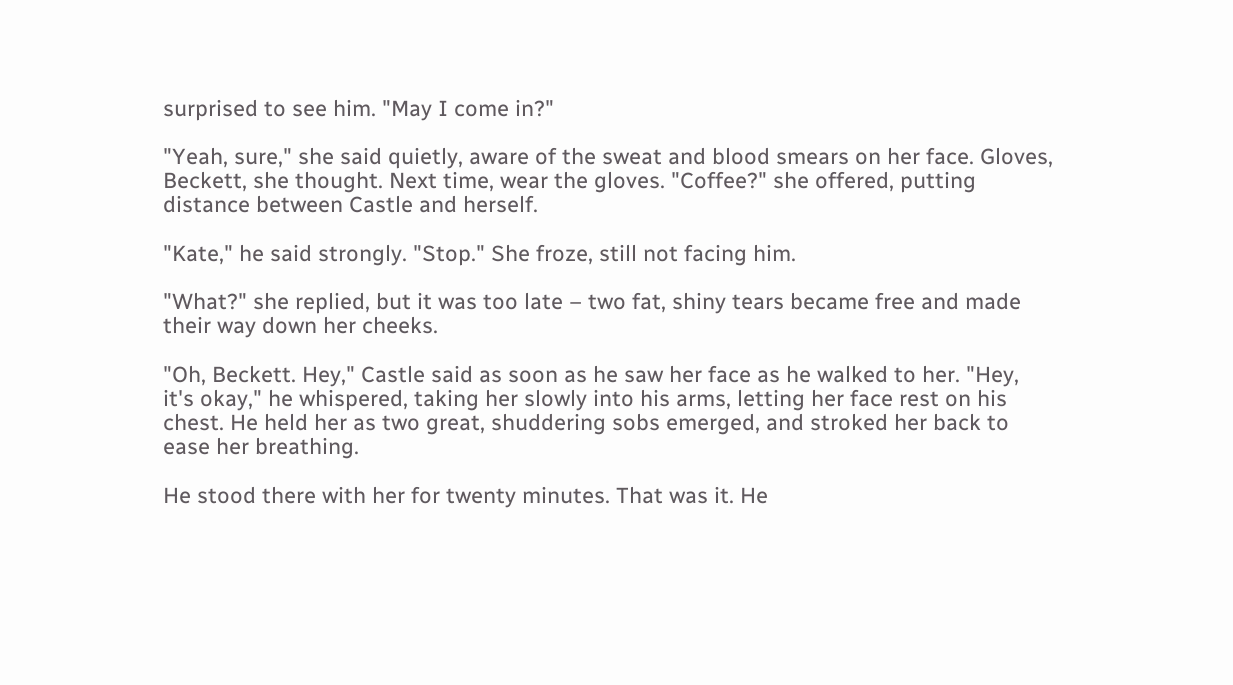surprised to see him. "May I come in?"

"Yeah, sure," she said quietly, aware of the sweat and blood smears on her face. Gloves, Beckett, she thought. Next time, wear the gloves. "Coffee?" she offered, putting distance between Castle and herself.

"Kate," he said strongly. "Stop." She froze, still not facing him.

"What?" she replied, but it was too late – two fat, shiny tears became free and made their way down her cheeks.

"Oh, Beckett. Hey," Castle said as soon as he saw her face as he walked to her. "Hey, it's okay," he whispered, taking her slowly into his arms, letting her face rest on his chest. He held her as two great, shuddering sobs emerged, and stroked her back to ease her breathing.

He stood there with her for twenty minutes. That was it. He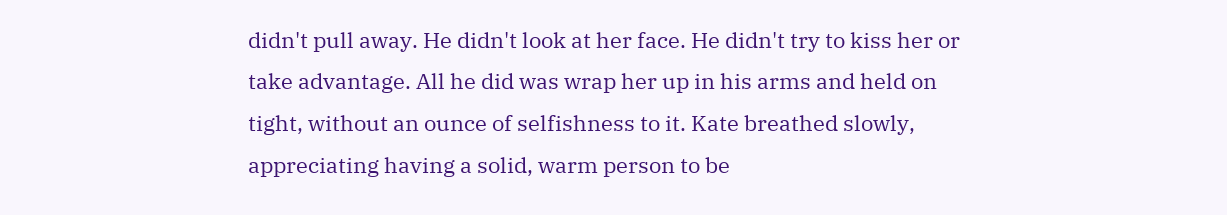didn't pull away. He didn't look at her face. He didn't try to kiss her or take advantage. All he did was wrap her up in his arms and held on tight, without an ounce of selfishness to it. Kate breathed slowly, appreciating having a solid, warm person to be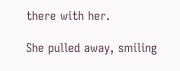there with her.

She pulled away, smiling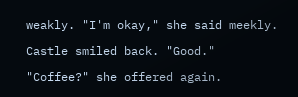weakly. "I'm okay," she said meekly.

Castle smiled back. "Good."

"Coffee?" she offered again.